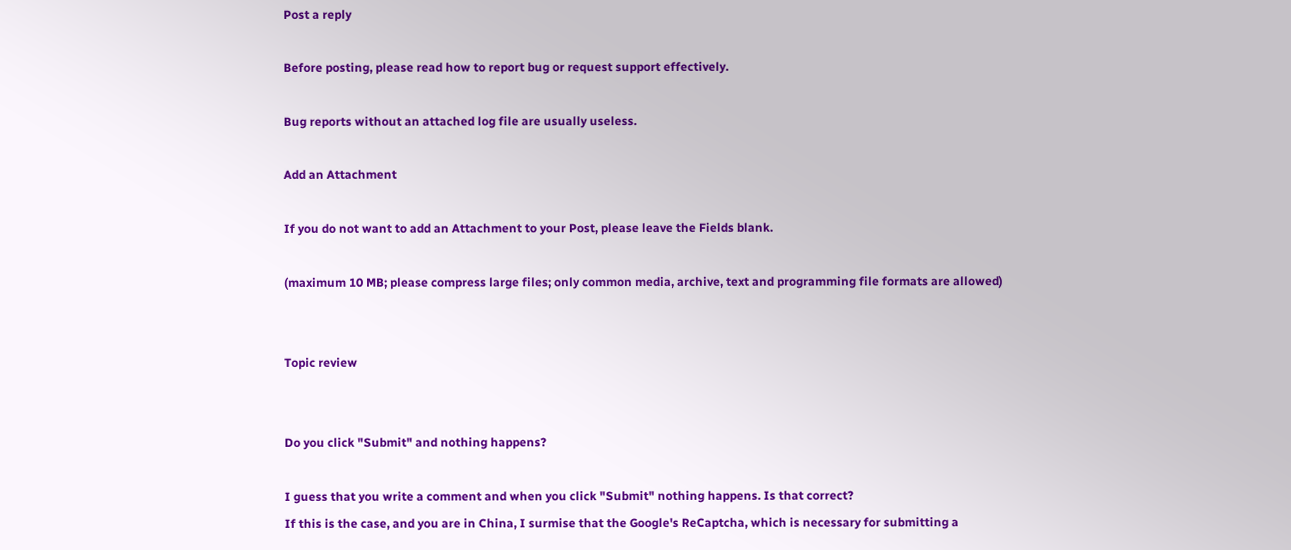Post a reply

Before posting, please read how to report bug or request support effectively.

Bug reports without an attached log file are usually useless.

Add an Attachment

If you do not want to add an Attachment to your Post, please leave the Fields blank.

(maximum 10 MB; please compress large files; only common media, archive, text and programming file formats are allowed)


Topic review


Do you click "Submit" and nothing happens?

I guess that you write a comment and when you click "Submit" nothing happens. Is that correct?
If this is the case, and you are in China, I surmise that the Google's ReCaptcha, which is necessary for submitting a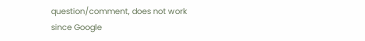question/comment, does not work since Google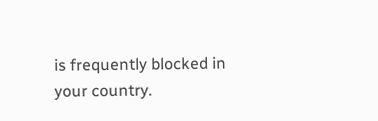is frequently blocked in your country.